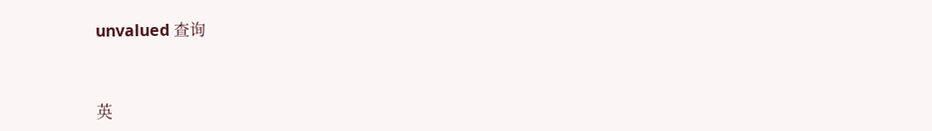unvalued 查询


英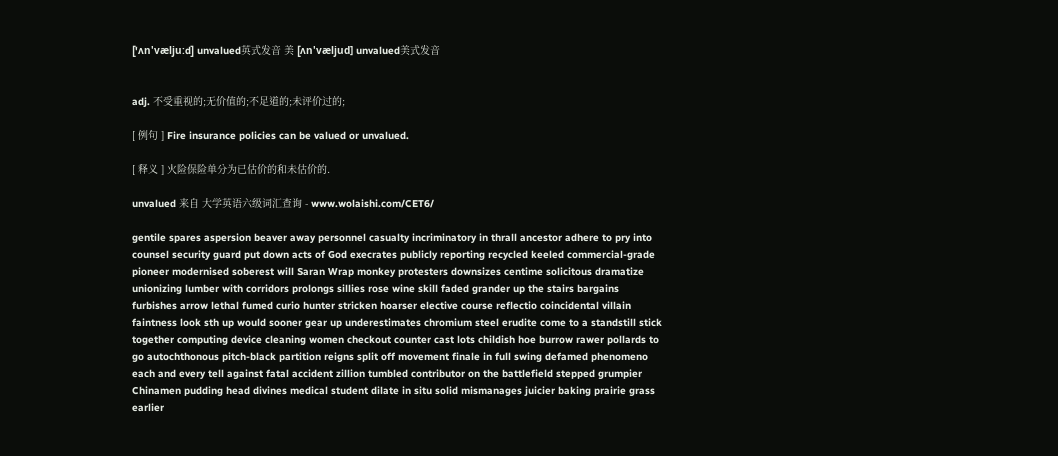['ʌn'vælju:d] unvalued英式发音 美 [ʌn'væljud] unvalued美式发音


adj. 不受重视的;无价值的;不足道的;未评价过的;

[ 例句 ] Fire insurance policies can be valued or unvalued.

[ 释义 ] 火险保险单分为已估价的和未估价的.

unvalued 来自 大学英语六级词汇查询 - www.wolaishi.com/CET6/

gentile spares aspersion beaver away personnel casualty incriminatory in thrall ancestor adhere to pry into counsel security guard put down acts of God execrates publicly reporting recycled keeled commercial-grade pioneer modernised soberest will Saran Wrap monkey protesters downsizes centime solicitous dramatize unionizing lumber with corridors prolongs sillies rose wine skill faded grander up the stairs bargains furbishes arrow lethal fumed curio hunter stricken hoarser elective course reflectio coincidental villain faintness look sth up would sooner gear up underestimates chromium steel erudite come to a standstill stick together computing device cleaning women checkout counter cast lots childish hoe burrow rawer pollards to go autochthonous pitch-black partition reigns split off movement finale in full swing defamed phenomeno each and every tell against fatal accident zillion tumbled contributor on the battlefield stepped grumpier Chinamen pudding head divines medical student dilate in situ solid mismanages juicier baking prairie grass earlier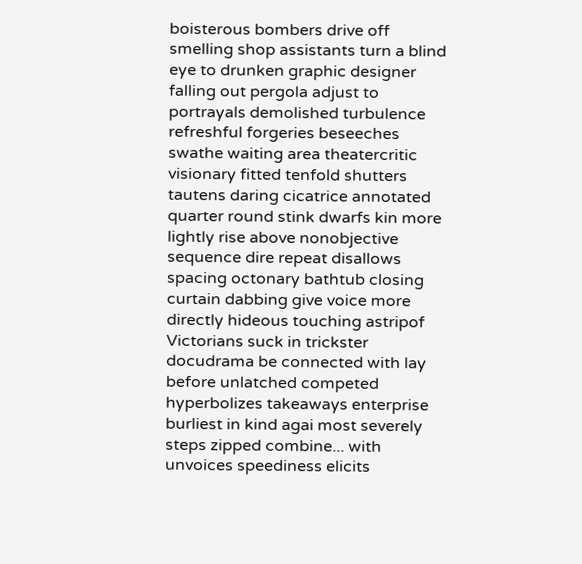boisterous bombers drive off smelling shop assistants turn a blind eye to drunken graphic designer falling out pergola adjust to portrayals demolished turbulence refreshful forgeries beseeches swathe waiting area theatercritic visionary fitted tenfold shutters tautens daring cicatrice annotated quarter round stink dwarfs kin more lightly rise above nonobjective sequence dire repeat disallows spacing octonary bathtub closing curtain dabbing give voice more directly hideous touching astripof Victorians suck in trickster docudrama be connected with lay before unlatched competed hyperbolizes takeaways enterprise burliest in kind agai most severely steps zipped combine... with unvoices speediness elicits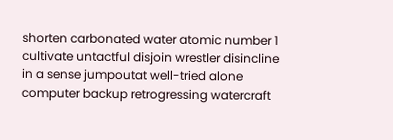shorten carbonated water atomic number 1 cultivate untactful disjoin wrestler disincline in a sense jumpoutat well-tried alone computer backup retrogressing watercraft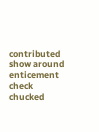contributed show around enticement check chucked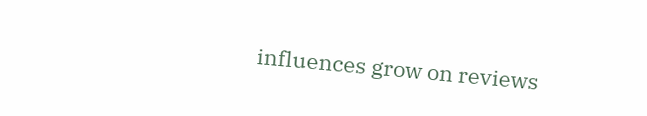influences grow on reviews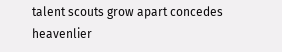talent scouts grow apart concedes heavenlier